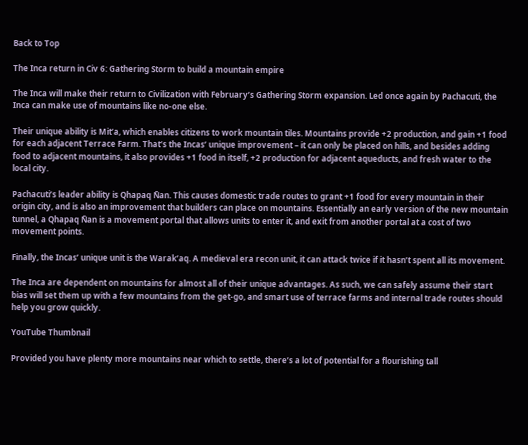Back to Top

The Inca return in Civ 6: Gathering Storm to build a mountain empire

The Inca will make their return to Civilization with February’s Gathering Storm expansion. Led once again by Pachacuti, the Inca can make use of mountains like no-one else.

Their unique ability is Mit’a, which enables citizens to work mountain tiles. Mountains provide +2 production, and gain +1 food for each adjacent Terrace Farm. That’s the Incas’ unique improvement – it can only be placed on hills, and besides adding food to adjacent mountains, it also provides +1 food in itself, +2 production for adjacent aqueducts, and fresh water to the local city.

Pachacuti’s leader ability is Qhapaq Ñan. This causes domestic trade routes to grant +1 food for every mountain in their origin city, and is also an improvement that builders can place on mountains. Essentially an early version of the new mountain tunnel, a Qhapaq Ñan is a movement portal that allows units to enter it, and exit from another portal at a cost of two movement points.

Finally, the Incas’ unique unit is the Warak’aq. A medieval era recon unit, it can attack twice if it hasn’t spent all its movement.

The Inca are dependent on mountains for almost all of their unique advantages. As such, we can safely assume their start bias will set them up with a few mountains from the get-go, and smart use of terrace farms and internal trade routes should help you grow quickly.

YouTube Thumbnail

Provided you have plenty more mountains near which to settle, there’s a lot of potential for a flourishing tall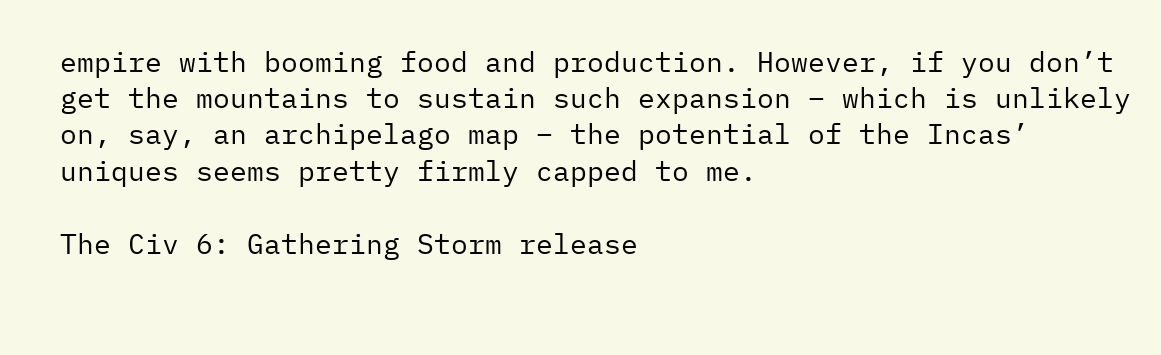empire with booming food and production. However, if you don’t get the mountains to sustain such expansion – which is unlikely on, say, an archipelago map – the potential of the Incas’ uniques seems pretty firmly capped to me.

The Civ 6: Gathering Storm release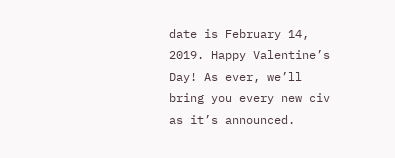date is February 14, 2019. Happy Valentine’s Day! As ever, we’ll bring you every new civ as it’s announced.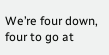We’re four down, four to go at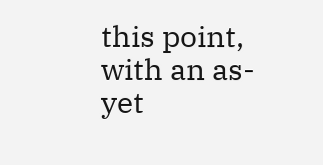this point, with an as-yet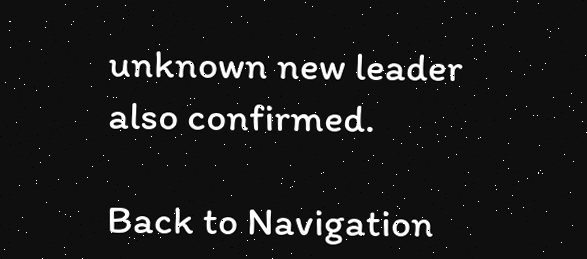unknown new leader also confirmed.

Back to Navigation